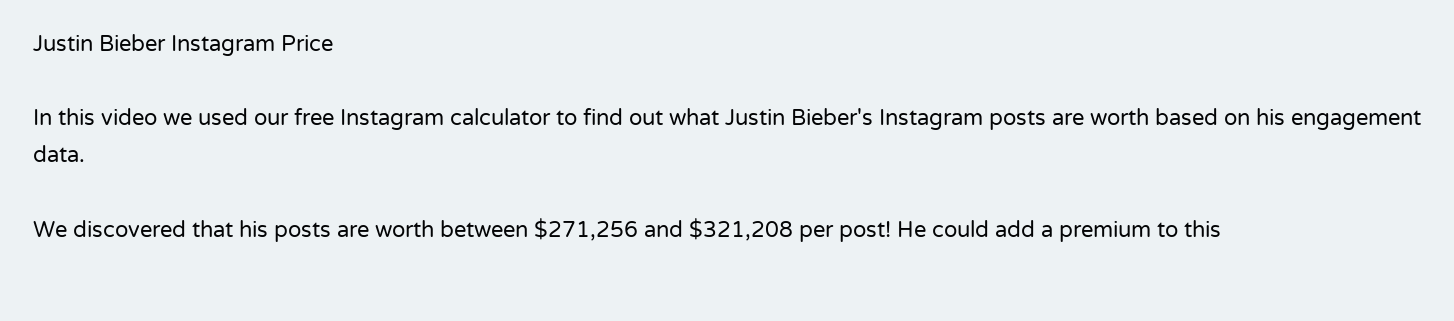Justin Bieber Instagram Price

In this video we used our free Instagram calculator to find out what Justin Bieber's Instagram posts are worth based on his engagement data.

We discovered that his posts are worth between $271,256 and $321,208 per post! He could add a premium to this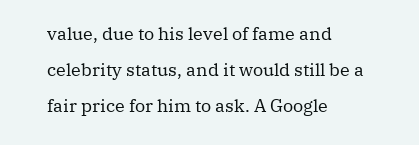value, due to his level of fame and celebrity status, and it would still be a fair price for him to ask. A Google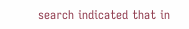search indicated that in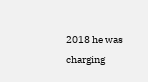2018 he was charging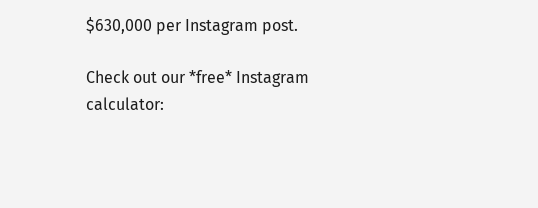$630,000 per Instagram post.

Check out our *free* Instagram calculator: